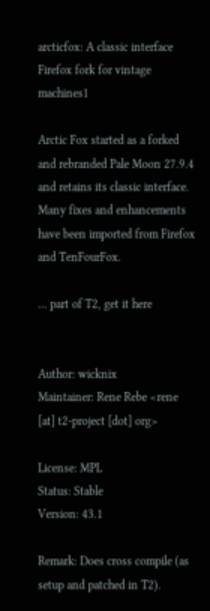arcticfox: A classic interface Firefox fork for vintage machines1

Arctic Fox started as a forked and rebranded Pale Moon 27.9.4 and retains its classic interface. Many fixes and enhancements have been imported from Firefox and TenFourFox.

... part of T2, get it here


Author: wicknix
Maintainer: Rene Rebe <rene [at] t2-project [dot] org>

License: MPL
Status: Stable
Version: 43.1

Remark: Does cross compile (as setup and patched in T2).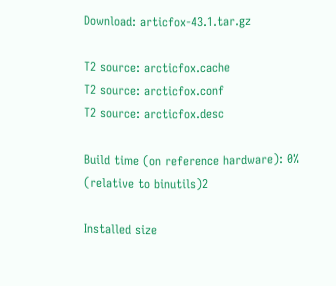Download: articfox-43.1.tar.gz

T2 source: arcticfox.cache
T2 source: arcticfox.conf
T2 source: arcticfox.desc

Build time (on reference hardware): 0% (relative to binutils)2

Installed size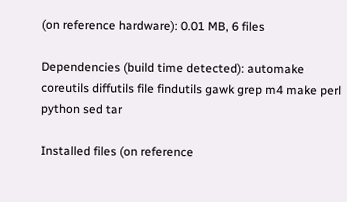(on reference hardware): 0.01 MB, 6 files

Dependencies (build time detected): automake coreutils diffutils file findutils gawk grep m4 make perl python sed tar

Installed files (on reference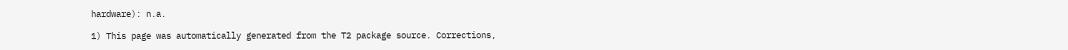hardware): n.a.

1) This page was automatically generated from the T2 package source. Corrections,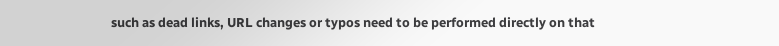such as dead links, URL changes or typos need to be performed directly on that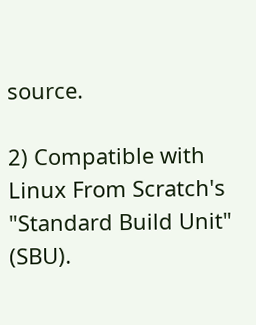source.

2) Compatible with Linux From Scratch's "Standard Build Unit" (SBU).